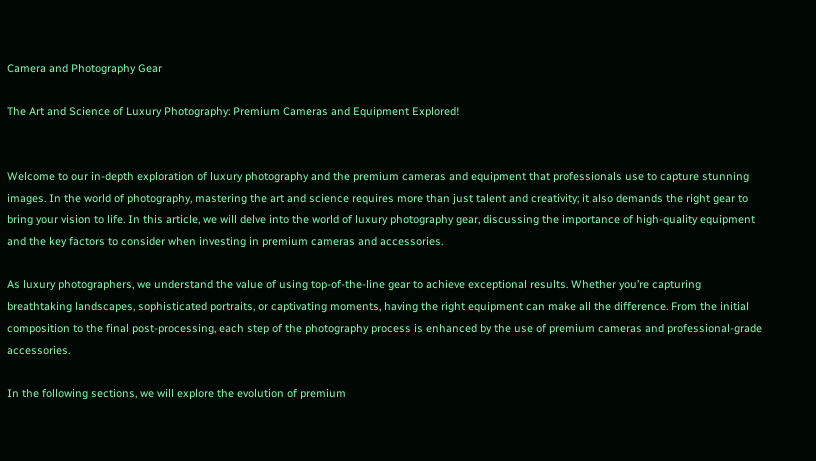Camera and Photography Gear

The Art and Science of Luxury Photography: Premium Cameras and Equipment Explored!


Welcome to our in-depth exploration of luxury photography and the premium cameras and equipment that professionals use to capture stunning images. In the world of photography, mastering the art and science requires more than just talent and creativity; it also demands the right gear to bring your vision to life. In this article, we will delve into the world of luxury photography gear, discussing the importance of high-quality equipment and the key factors to consider when investing in premium cameras and accessories.

As luxury photographers, we understand the value of using top-of-the-line gear to achieve exceptional results. Whether you’re capturing breathtaking landscapes, sophisticated portraits, or captivating moments, having the right equipment can make all the difference. From the initial composition to the final post-processing, each step of the photography process is enhanced by the use of premium cameras and professional-grade accessories.

In the following sections, we will explore the evolution of premium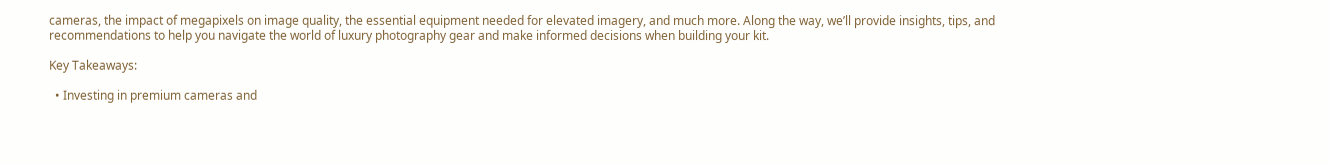cameras, the impact of megapixels on image quality, the essential equipment needed for elevated imagery, and much more. Along the way, we’ll provide insights, tips, and recommendations to help you navigate the world of luxury photography gear and make informed decisions when building your kit.

Key Takeaways:

  • Investing in premium cameras and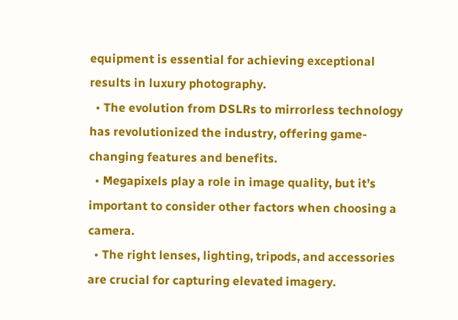equipment is essential for achieving exceptional results in luxury photography.
  • The evolution from DSLRs to mirrorless technology has revolutionized the industry, offering game-changing features and benefits.
  • Megapixels play a role in image quality, but it’s important to consider other factors when choosing a camera.
  • The right lenses, lighting, tripods, and accessories are crucial for capturing elevated imagery.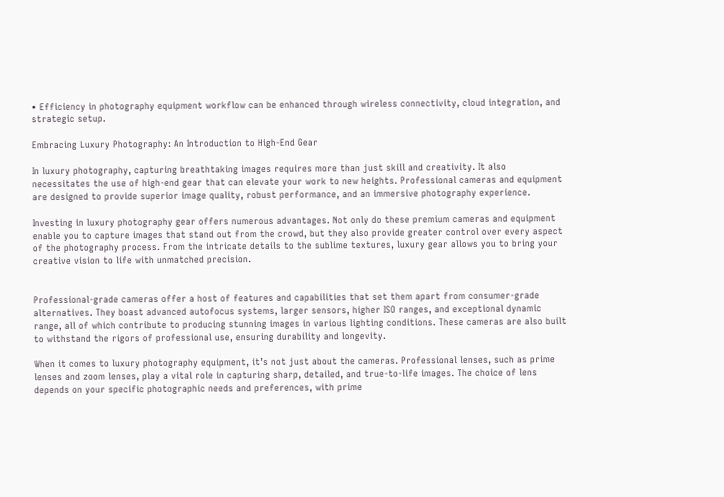• Efficiency in photography equipment workflow can be enhanced through wireless connectivity, cloud integration, and strategic setup.

Embracing Luxury Photography: An Introduction to High-End Gear

In luxury photography, capturing breathtaking images requires more than just skill and creativity. It also necessitates the use of high-end gear that can elevate your work to new heights. Professional cameras and equipment are designed to provide superior image quality, robust performance, and an immersive photography experience.

Investing in luxury photography gear offers numerous advantages. Not only do these premium cameras and equipment enable you to capture images that stand out from the crowd, but they also provide greater control over every aspect of the photography process. From the intricate details to the sublime textures, luxury gear allows you to bring your creative vision to life with unmatched precision.


Professional-grade cameras offer a host of features and capabilities that set them apart from consumer-grade alternatives. They boast advanced autofocus systems, larger sensors, higher ISO ranges, and exceptional dynamic range, all of which contribute to producing stunning images in various lighting conditions. These cameras are also built to withstand the rigors of professional use, ensuring durability and longevity.

When it comes to luxury photography equipment, it’s not just about the cameras. Professional lenses, such as prime lenses and zoom lenses, play a vital role in capturing sharp, detailed, and true-to-life images. The choice of lens depends on your specific photographic needs and preferences, with prime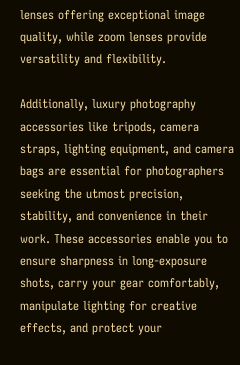lenses offering exceptional image quality, while zoom lenses provide versatility and flexibility.

Additionally, luxury photography accessories like tripods, camera straps, lighting equipment, and camera bags are essential for photographers seeking the utmost precision, stability, and convenience in their work. These accessories enable you to ensure sharpness in long-exposure shots, carry your gear comfortably, manipulate lighting for creative effects, and protect your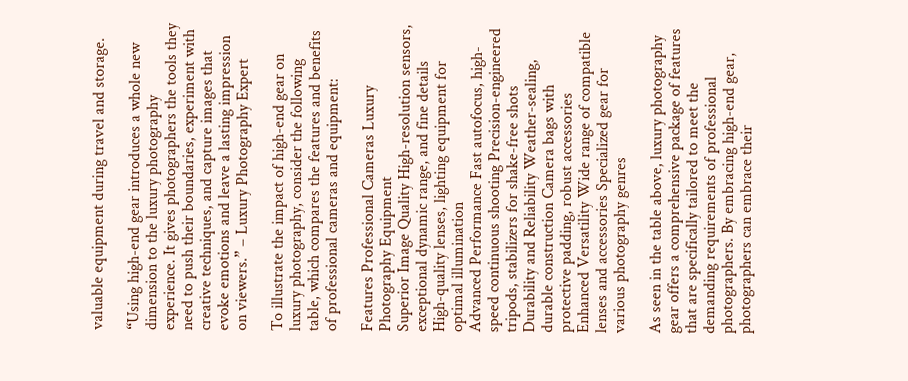valuable equipment during travel and storage.

“Using high-end gear introduces a whole new dimension to the luxury photography experience. It gives photographers the tools they need to push their boundaries, experiment with creative techniques, and capture images that evoke emotions and leave a lasting impression on viewers.” – Luxury Photography Expert

To illustrate the impact of high-end gear on luxury photography, consider the following table, which compares the features and benefits of professional cameras and equipment:

Features Professional Cameras Luxury Photography Equipment
Superior Image Quality High-resolution sensors, exceptional dynamic range, and fine details High-quality lenses, lighting equipment for optimal illumination
Advanced Performance Fast autofocus, high-speed continuous shooting Precision-engineered tripods, stabilizers for shake-free shots
Durability and Reliability Weather-sealing, durable construction Camera bags with protective padding, robust accessories
Enhanced Versatility Wide range of compatible lenses and accessories Specialized gear for various photography genres

As seen in the table above, luxury photography gear offers a comprehensive package of features that are specifically tailored to meet the demanding requirements of professional photographers. By embracing high-end gear, photographers can embrace their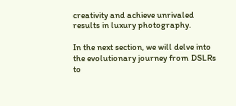creativity and achieve unrivaled results in luxury photography.

In the next section, we will delve into the evolutionary journey from DSLRs to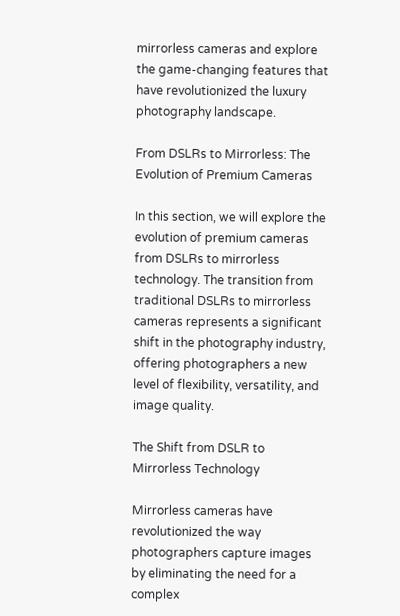mirrorless cameras and explore the game-changing features that have revolutionized the luxury photography landscape.

From DSLRs to Mirrorless: The Evolution of Premium Cameras

In this section, we will explore the evolution of premium cameras from DSLRs to mirrorless technology. The transition from traditional DSLRs to mirrorless cameras represents a significant shift in the photography industry, offering photographers a new level of flexibility, versatility, and image quality.

The Shift from DSLR to Mirrorless Technology

Mirrorless cameras have revolutionized the way photographers capture images by eliminating the need for a complex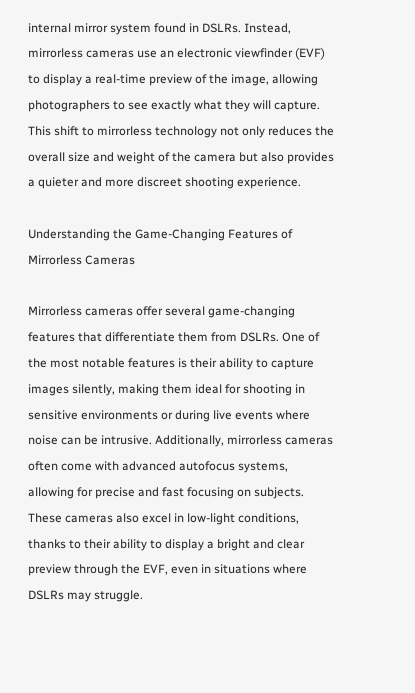internal mirror system found in DSLRs. Instead, mirrorless cameras use an electronic viewfinder (EVF) to display a real-time preview of the image, allowing photographers to see exactly what they will capture. This shift to mirrorless technology not only reduces the overall size and weight of the camera but also provides a quieter and more discreet shooting experience.

Understanding the Game-Changing Features of Mirrorless Cameras

Mirrorless cameras offer several game-changing features that differentiate them from DSLRs. One of the most notable features is their ability to capture images silently, making them ideal for shooting in sensitive environments or during live events where noise can be intrusive. Additionally, mirrorless cameras often come with advanced autofocus systems, allowing for precise and fast focusing on subjects. These cameras also excel in low-light conditions, thanks to their ability to display a bright and clear preview through the EVF, even in situations where DSLRs may struggle.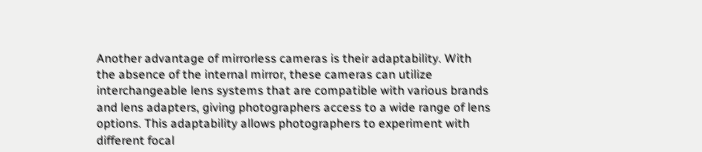Another advantage of mirrorless cameras is their adaptability. With the absence of the internal mirror, these cameras can utilize interchangeable lens systems that are compatible with various brands and lens adapters, giving photographers access to a wide range of lens options. This adaptability allows photographers to experiment with different focal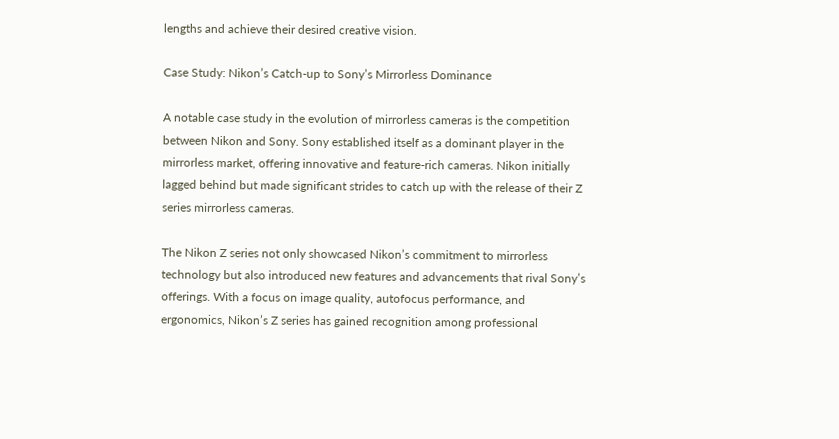lengths and achieve their desired creative vision.

Case Study: Nikon’s Catch-up to Sony’s Mirrorless Dominance

A notable case study in the evolution of mirrorless cameras is the competition between Nikon and Sony. Sony established itself as a dominant player in the mirrorless market, offering innovative and feature-rich cameras. Nikon initially lagged behind but made significant strides to catch up with the release of their Z series mirrorless cameras.

The Nikon Z series not only showcased Nikon’s commitment to mirrorless technology but also introduced new features and advancements that rival Sony’s offerings. With a focus on image quality, autofocus performance, and ergonomics, Nikon’s Z series has gained recognition among professional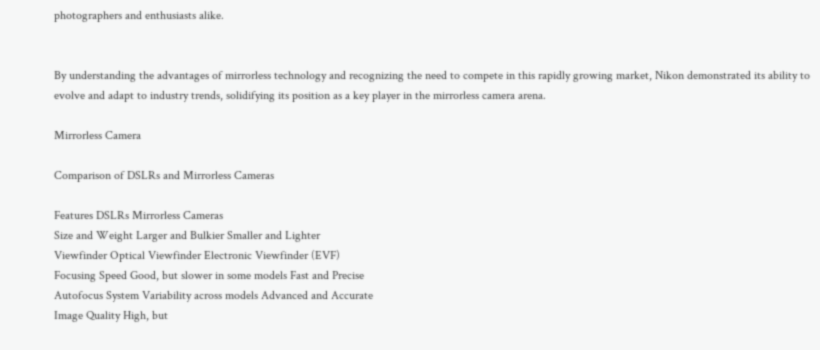photographers and enthusiasts alike.


By understanding the advantages of mirrorless technology and recognizing the need to compete in this rapidly growing market, Nikon demonstrated its ability to evolve and adapt to industry trends, solidifying its position as a key player in the mirrorless camera arena.

Mirrorless Camera

Comparison of DSLRs and Mirrorless Cameras

Features DSLRs Mirrorless Cameras
Size and Weight Larger and Bulkier Smaller and Lighter
Viewfinder Optical Viewfinder Electronic Viewfinder (EVF)
Focusing Speed Good, but slower in some models Fast and Precise
Autofocus System Variability across models Advanced and Accurate
Image Quality High, but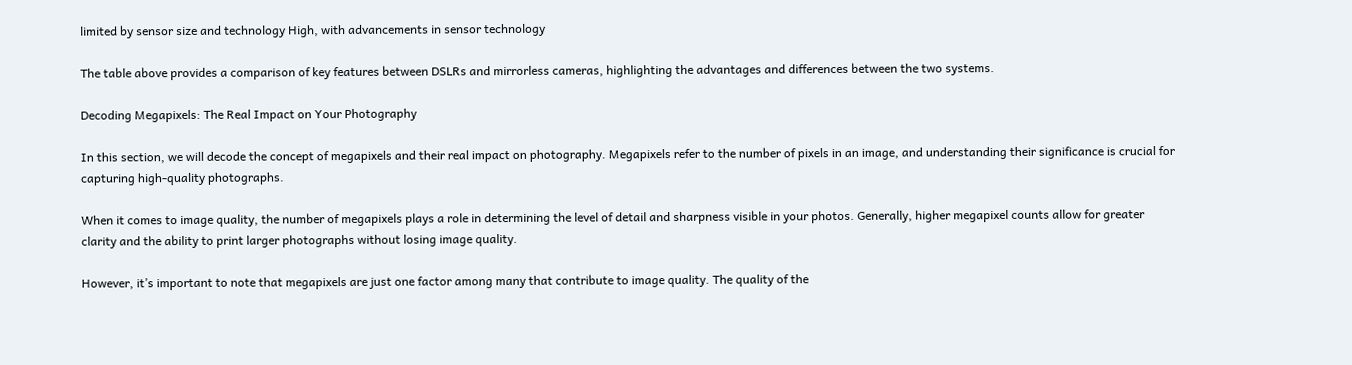limited by sensor size and technology High, with advancements in sensor technology

The table above provides a comparison of key features between DSLRs and mirrorless cameras, highlighting the advantages and differences between the two systems.

Decoding Megapixels: The Real Impact on Your Photography

In this section, we will decode the concept of megapixels and their real impact on photography. Megapixels refer to the number of pixels in an image, and understanding their significance is crucial for capturing high-quality photographs.

When it comes to image quality, the number of megapixels plays a role in determining the level of detail and sharpness visible in your photos. Generally, higher megapixel counts allow for greater clarity and the ability to print larger photographs without losing image quality.

However, it’s important to note that megapixels are just one factor among many that contribute to image quality. The quality of the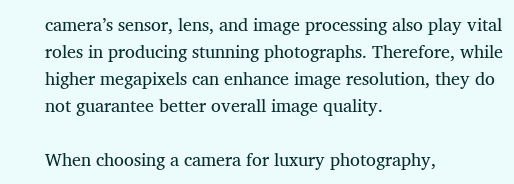camera’s sensor, lens, and image processing also play vital roles in producing stunning photographs. Therefore, while higher megapixels can enhance image resolution, they do not guarantee better overall image quality.

When choosing a camera for luxury photography,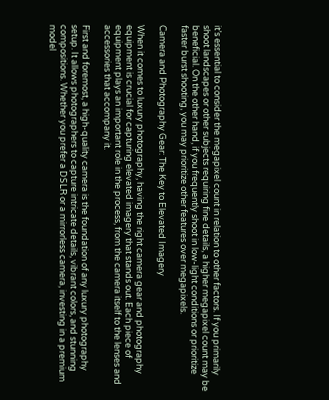it’s essential to consider the megapixel count in relation to other factors. If you primarily shoot landscapes or other subjects requiring fine details, a higher megapixel count may be beneficial. On the other hand, if you frequently shoot in low-light conditions or prioritize faster burst shooting, you may prioritize other features over megapixels.

Camera and Photography Gear: The Key to Elevated Imagery

When it comes to luxury photography, having the right camera gear and photography equipment is crucial for capturing elevated imagery that stands out. Each piece of equipment plays an important role in the process, from the camera itself to the lenses and accessories that accompany it.

First and foremost, a high-quality camera is the foundation of any luxury photography setup. It allows photographers to capture intricate details, vibrant colors, and stunning compositions. Whether you prefer a DSLR or a mirrorless camera, investing in a premium model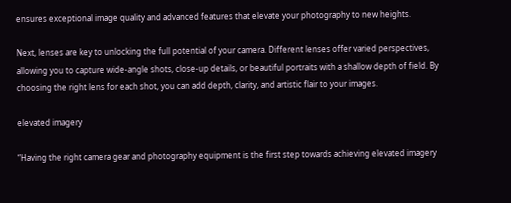ensures exceptional image quality and advanced features that elevate your photography to new heights.

Next, lenses are key to unlocking the full potential of your camera. Different lenses offer varied perspectives, allowing you to capture wide-angle shots, close-up details, or beautiful portraits with a shallow depth of field. By choosing the right lens for each shot, you can add depth, clarity, and artistic flair to your images.

elevated imagery

“Having the right camera gear and photography equipment is the first step towards achieving elevated imagery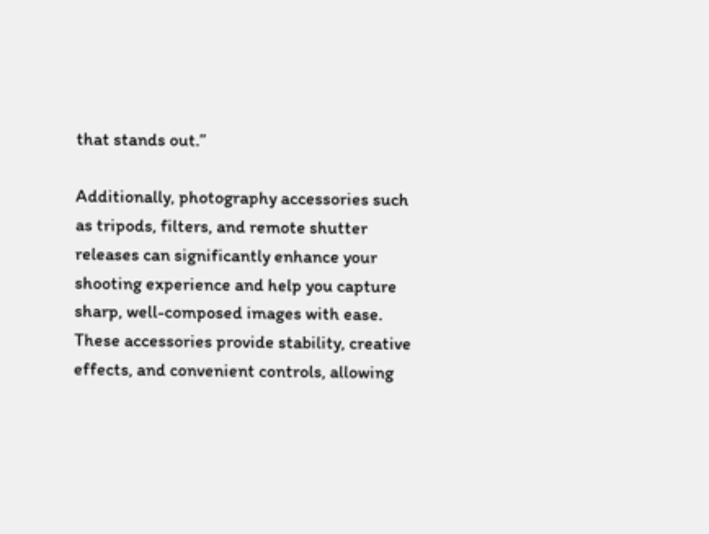that stands out.”

Additionally, photography accessories such as tripods, filters, and remote shutter releases can significantly enhance your shooting experience and help you capture sharp, well-composed images with ease. These accessories provide stability, creative effects, and convenient controls, allowing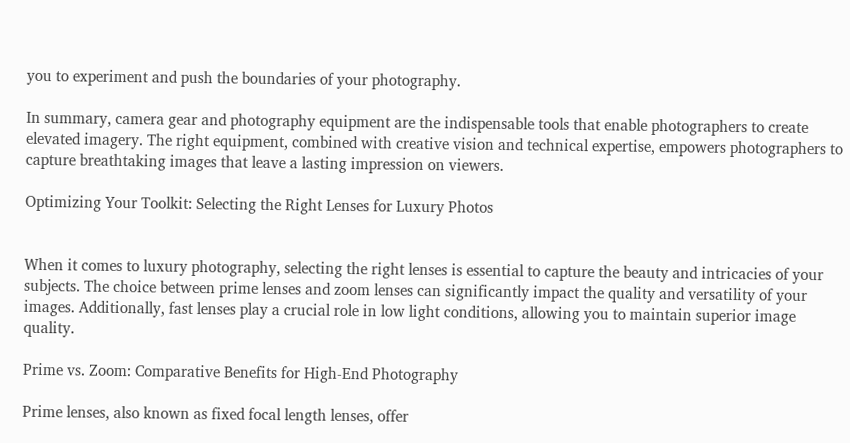you to experiment and push the boundaries of your photography.

In summary, camera gear and photography equipment are the indispensable tools that enable photographers to create elevated imagery. The right equipment, combined with creative vision and technical expertise, empowers photographers to capture breathtaking images that leave a lasting impression on viewers.

Optimizing Your Toolkit: Selecting the Right Lenses for Luxury Photos


When it comes to luxury photography, selecting the right lenses is essential to capture the beauty and intricacies of your subjects. The choice between prime lenses and zoom lenses can significantly impact the quality and versatility of your images. Additionally, fast lenses play a crucial role in low light conditions, allowing you to maintain superior image quality.

Prime vs. Zoom: Comparative Benefits for High-End Photography

Prime lenses, also known as fixed focal length lenses, offer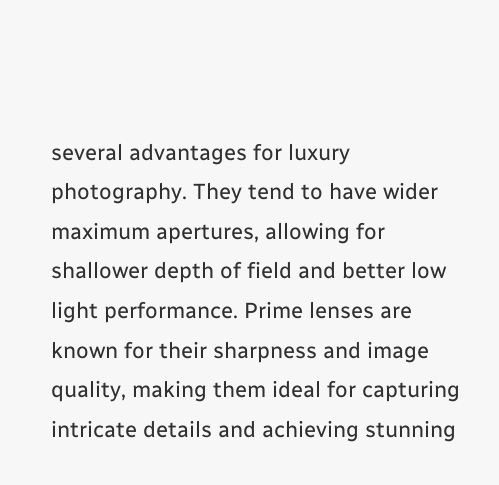several advantages for luxury photography. They tend to have wider maximum apertures, allowing for shallower depth of field and better low light performance. Prime lenses are known for their sharpness and image quality, making them ideal for capturing intricate details and achieving stunning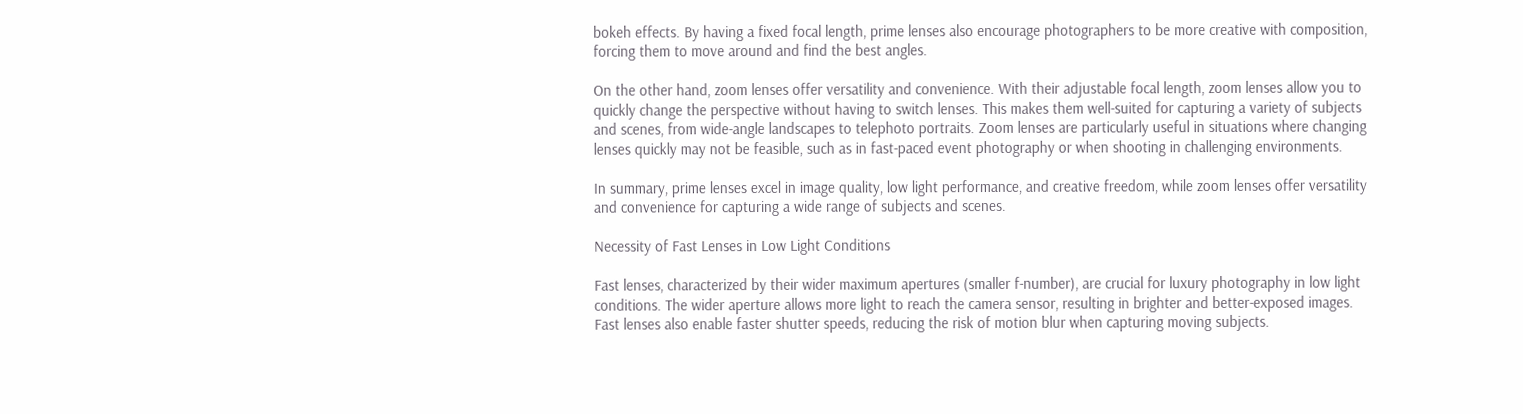bokeh effects. By having a fixed focal length, prime lenses also encourage photographers to be more creative with composition, forcing them to move around and find the best angles.

On the other hand, zoom lenses offer versatility and convenience. With their adjustable focal length, zoom lenses allow you to quickly change the perspective without having to switch lenses. This makes them well-suited for capturing a variety of subjects and scenes, from wide-angle landscapes to telephoto portraits. Zoom lenses are particularly useful in situations where changing lenses quickly may not be feasible, such as in fast-paced event photography or when shooting in challenging environments.

In summary, prime lenses excel in image quality, low light performance, and creative freedom, while zoom lenses offer versatility and convenience for capturing a wide range of subjects and scenes.

Necessity of Fast Lenses in Low Light Conditions

Fast lenses, characterized by their wider maximum apertures (smaller f-number), are crucial for luxury photography in low light conditions. The wider aperture allows more light to reach the camera sensor, resulting in brighter and better-exposed images. Fast lenses also enable faster shutter speeds, reducing the risk of motion blur when capturing moving subjects.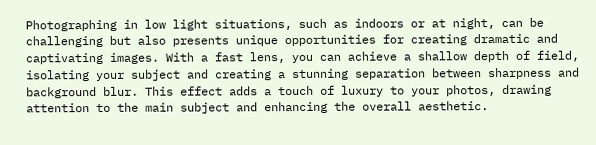Photographing in low light situations, such as indoors or at night, can be challenging but also presents unique opportunities for creating dramatic and captivating images. With a fast lens, you can achieve a shallow depth of field, isolating your subject and creating a stunning separation between sharpness and background blur. This effect adds a touch of luxury to your photos, drawing attention to the main subject and enhancing the overall aesthetic.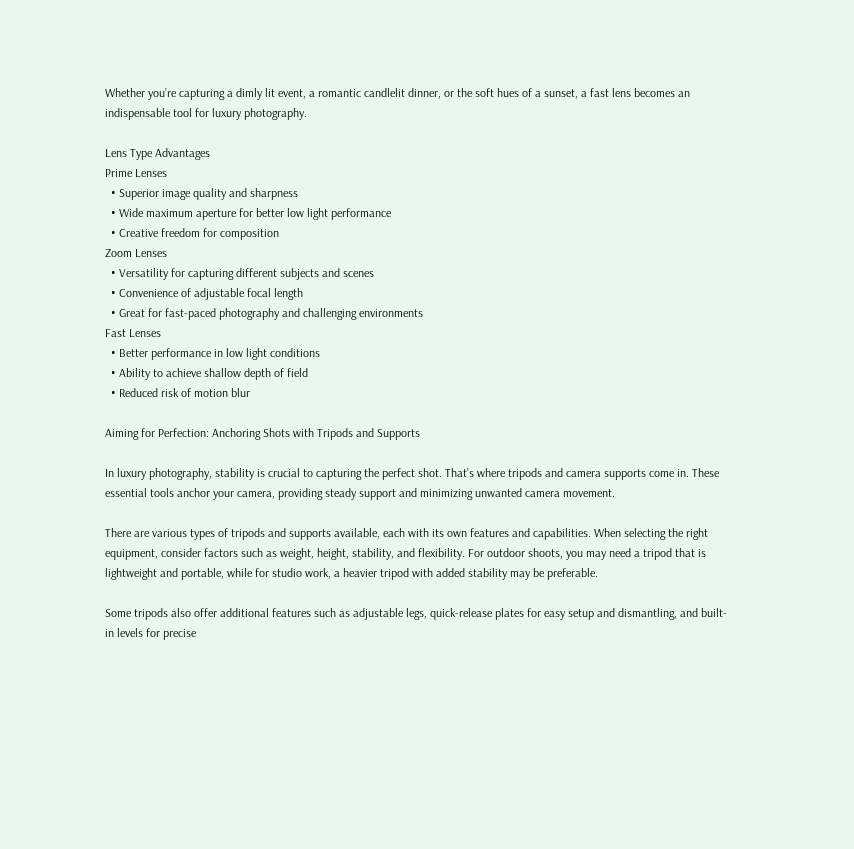Whether you’re capturing a dimly lit event, a romantic candlelit dinner, or the soft hues of a sunset, a fast lens becomes an indispensable tool for luxury photography.

Lens Type Advantages
Prime Lenses
  • Superior image quality and sharpness
  • Wide maximum aperture for better low light performance
  • Creative freedom for composition
Zoom Lenses
  • Versatility for capturing different subjects and scenes
  • Convenience of adjustable focal length
  • Great for fast-paced photography and challenging environments
Fast Lenses
  • Better performance in low light conditions
  • Ability to achieve shallow depth of field
  • Reduced risk of motion blur

Aiming for Perfection: Anchoring Shots with Tripods and Supports

In luxury photography, stability is crucial to capturing the perfect shot. That’s where tripods and camera supports come in. These essential tools anchor your camera, providing steady support and minimizing unwanted camera movement.

There are various types of tripods and supports available, each with its own features and capabilities. When selecting the right equipment, consider factors such as weight, height, stability, and flexibility. For outdoor shoots, you may need a tripod that is lightweight and portable, while for studio work, a heavier tripod with added stability may be preferable.

Some tripods also offer additional features such as adjustable legs, quick-release plates for easy setup and dismantling, and built-in levels for precise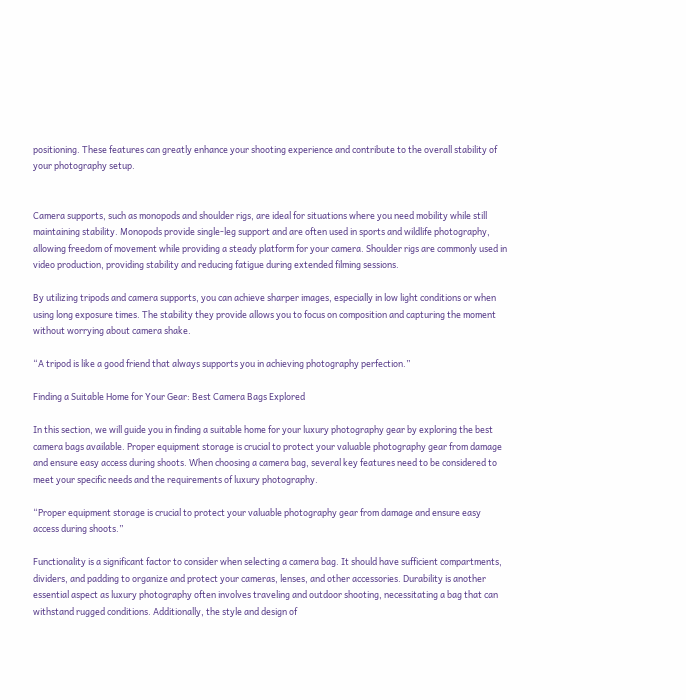positioning. These features can greatly enhance your shooting experience and contribute to the overall stability of your photography setup.


Camera supports, such as monopods and shoulder rigs, are ideal for situations where you need mobility while still maintaining stability. Monopods provide single-leg support and are often used in sports and wildlife photography, allowing freedom of movement while providing a steady platform for your camera. Shoulder rigs are commonly used in video production, providing stability and reducing fatigue during extended filming sessions.

By utilizing tripods and camera supports, you can achieve sharper images, especially in low light conditions or when using long exposure times. The stability they provide allows you to focus on composition and capturing the moment without worrying about camera shake.

“A tripod is like a good friend that always supports you in achieving photography perfection.”

Finding a Suitable Home for Your Gear: Best Camera Bags Explored

In this section, we will guide you in finding a suitable home for your luxury photography gear by exploring the best camera bags available. Proper equipment storage is crucial to protect your valuable photography gear from damage and ensure easy access during shoots. When choosing a camera bag, several key features need to be considered to meet your specific needs and the requirements of luxury photography.

“Proper equipment storage is crucial to protect your valuable photography gear from damage and ensure easy access during shoots.”

Functionality is a significant factor to consider when selecting a camera bag. It should have sufficient compartments, dividers, and padding to organize and protect your cameras, lenses, and other accessories. Durability is another essential aspect as luxury photography often involves traveling and outdoor shooting, necessitating a bag that can withstand rugged conditions. Additionally, the style and design of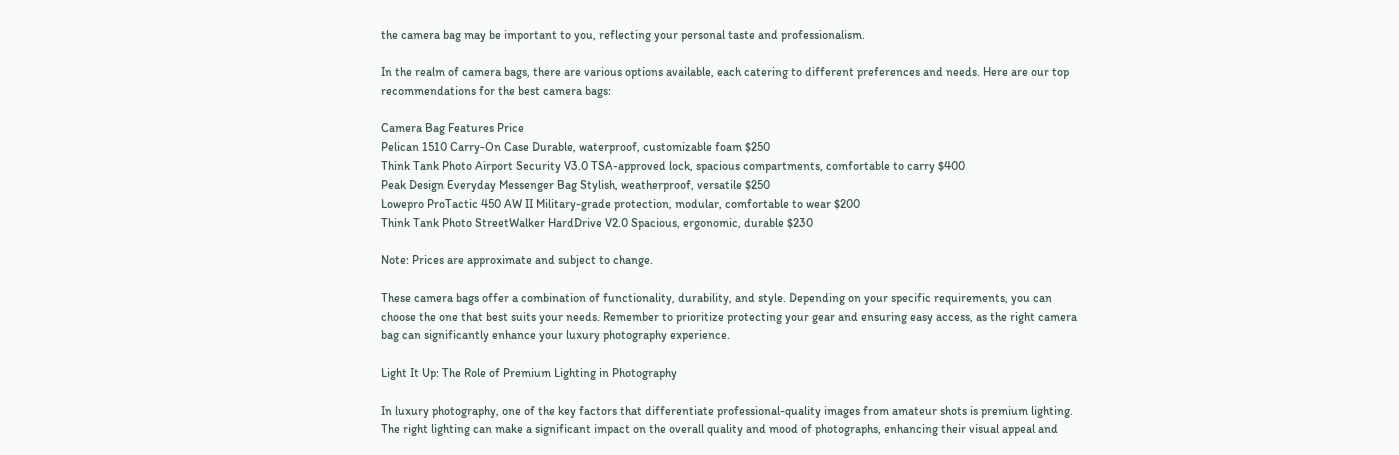the camera bag may be important to you, reflecting your personal taste and professionalism.

In the realm of camera bags, there are various options available, each catering to different preferences and needs. Here are our top recommendations for the best camera bags:

Camera Bag Features Price
Pelican 1510 Carry-On Case Durable, waterproof, customizable foam $250
Think Tank Photo Airport Security V3.0 TSA-approved lock, spacious compartments, comfortable to carry $400
Peak Design Everyday Messenger Bag Stylish, weatherproof, versatile $250
Lowepro ProTactic 450 AW II Military-grade protection, modular, comfortable to wear $200
Think Tank Photo StreetWalker HardDrive V2.0 Spacious, ergonomic, durable $230

Note: Prices are approximate and subject to change.

These camera bags offer a combination of functionality, durability, and style. Depending on your specific requirements, you can choose the one that best suits your needs. Remember to prioritize protecting your gear and ensuring easy access, as the right camera bag can significantly enhance your luxury photography experience.

Light It Up: The Role of Premium Lighting in Photography

In luxury photography, one of the key factors that differentiate professional-quality images from amateur shots is premium lighting. The right lighting can make a significant impact on the overall quality and mood of photographs, enhancing their visual appeal and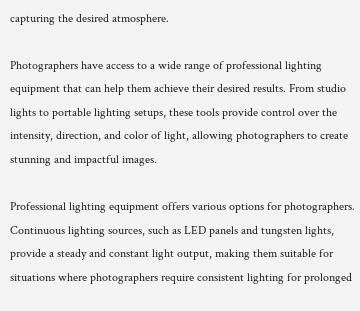capturing the desired atmosphere.

Photographers have access to a wide range of professional lighting equipment that can help them achieve their desired results. From studio lights to portable lighting setups, these tools provide control over the intensity, direction, and color of light, allowing photographers to create stunning and impactful images.

Professional lighting equipment offers various options for photographers. Continuous lighting sources, such as LED panels and tungsten lights, provide a steady and constant light output, making them suitable for situations where photographers require consistent lighting for prolonged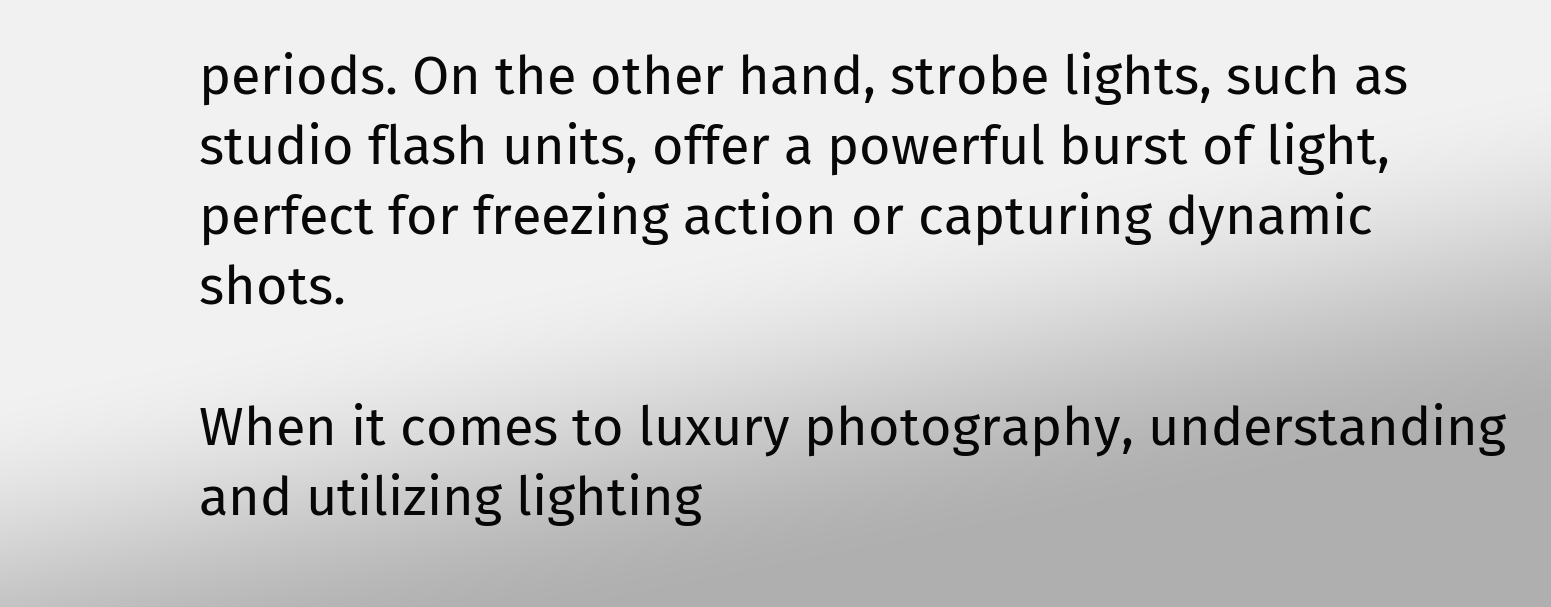periods. On the other hand, strobe lights, such as studio flash units, offer a powerful burst of light, perfect for freezing action or capturing dynamic shots.

When it comes to luxury photography, understanding and utilizing lighting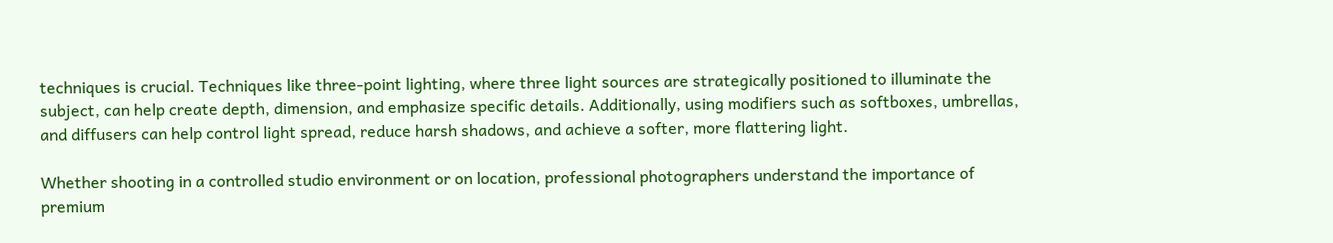techniques is crucial. Techniques like three-point lighting, where three light sources are strategically positioned to illuminate the subject, can help create depth, dimension, and emphasize specific details. Additionally, using modifiers such as softboxes, umbrellas, and diffusers can help control light spread, reduce harsh shadows, and achieve a softer, more flattering light.

Whether shooting in a controlled studio environment or on location, professional photographers understand the importance of premium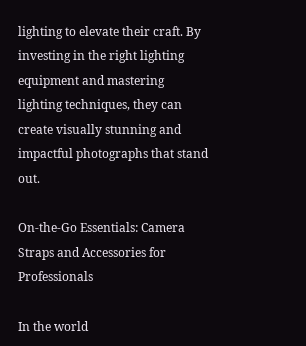lighting to elevate their craft. By investing in the right lighting equipment and mastering lighting techniques, they can create visually stunning and impactful photographs that stand out.

On-the-Go Essentials: Camera Straps and Accessories for Professionals

In the world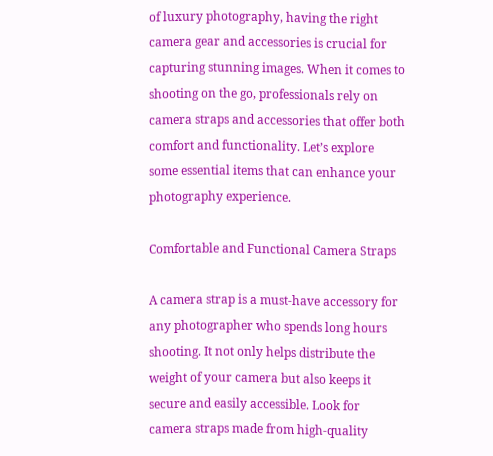of luxury photography, having the right camera gear and accessories is crucial for capturing stunning images. When it comes to shooting on the go, professionals rely on camera straps and accessories that offer both comfort and functionality. Let’s explore some essential items that can enhance your photography experience.

Comfortable and Functional Camera Straps

A camera strap is a must-have accessory for any photographer who spends long hours shooting. It not only helps distribute the weight of your camera but also keeps it secure and easily accessible. Look for camera straps made from high-quality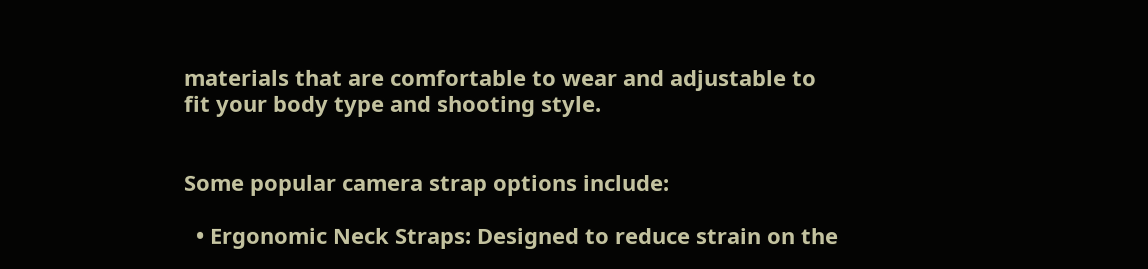materials that are comfortable to wear and adjustable to fit your body type and shooting style.


Some popular camera strap options include:

  • Ergonomic Neck Straps: Designed to reduce strain on the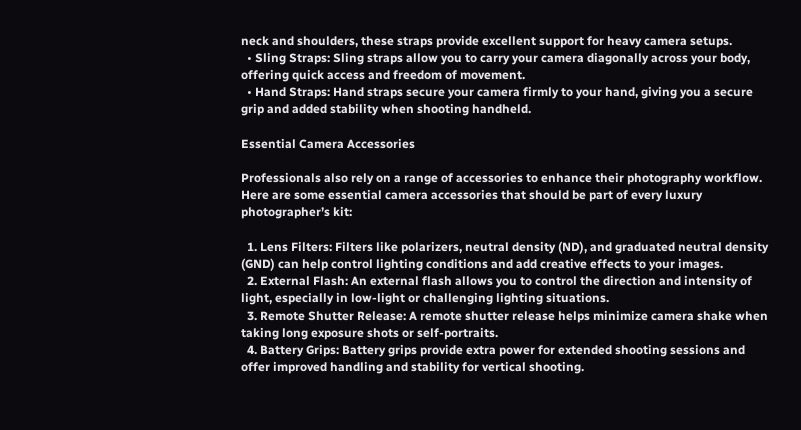neck and shoulders, these straps provide excellent support for heavy camera setups.
  • Sling Straps: Sling straps allow you to carry your camera diagonally across your body, offering quick access and freedom of movement.
  • Hand Straps: Hand straps secure your camera firmly to your hand, giving you a secure grip and added stability when shooting handheld.

Essential Camera Accessories

Professionals also rely on a range of accessories to enhance their photography workflow. Here are some essential camera accessories that should be part of every luxury photographer’s kit:

  1. Lens Filters: Filters like polarizers, neutral density (ND), and graduated neutral density (GND) can help control lighting conditions and add creative effects to your images.
  2. External Flash: An external flash allows you to control the direction and intensity of light, especially in low-light or challenging lighting situations.
  3. Remote Shutter Release: A remote shutter release helps minimize camera shake when taking long exposure shots or self-portraits.
  4. Battery Grips: Battery grips provide extra power for extended shooting sessions and offer improved handling and stability for vertical shooting.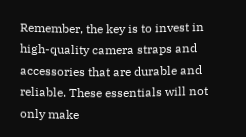Remember, the key is to invest in high-quality camera straps and accessories that are durable and reliable. These essentials will not only make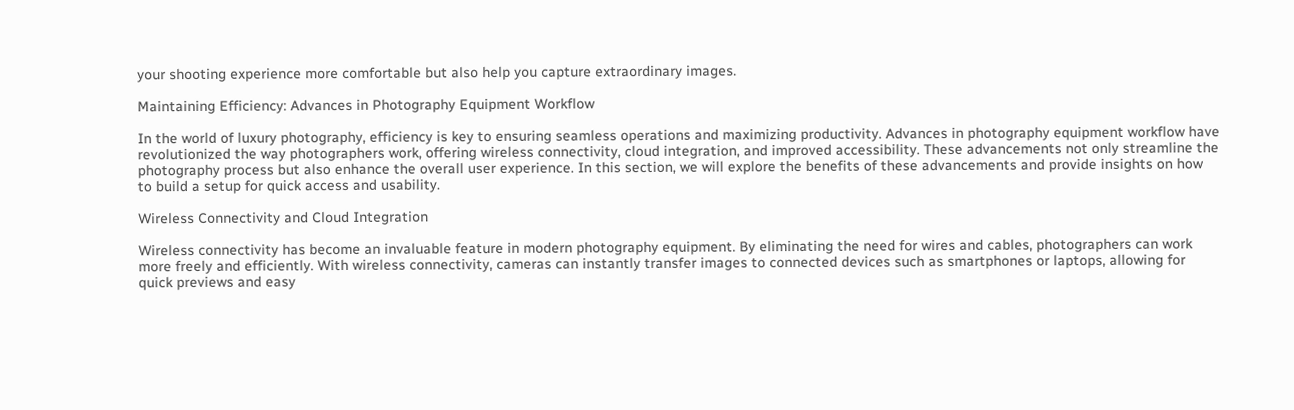your shooting experience more comfortable but also help you capture extraordinary images.

Maintaining Efficiency: Advances in Photography Equipment Workflow

In the world of luxury photography, efficiency is key to ensuring seamless operations and maximizing productivity. Advances in photography equipment workflow have revolutionized the way photographers work, offering wireless connectivity, cloud integration, and improved accessibility. These advancements not only streamline the photography process but also enhance the overall user experience. In this section, we will explore the benefits of these advancements and provide insights on how to build a setup for quick access and usability.

Wireless Connectivity and Cloud Integration

Wireless connectivity has become an invaluable feature in modern photography equipment. By eliminating the need for wires and cables, photographers can work more freely and efficiently. With wireless connectivity, cameras can instantly transfer images to connected devices such as smartphones or laptops, allowing for quick previews and easy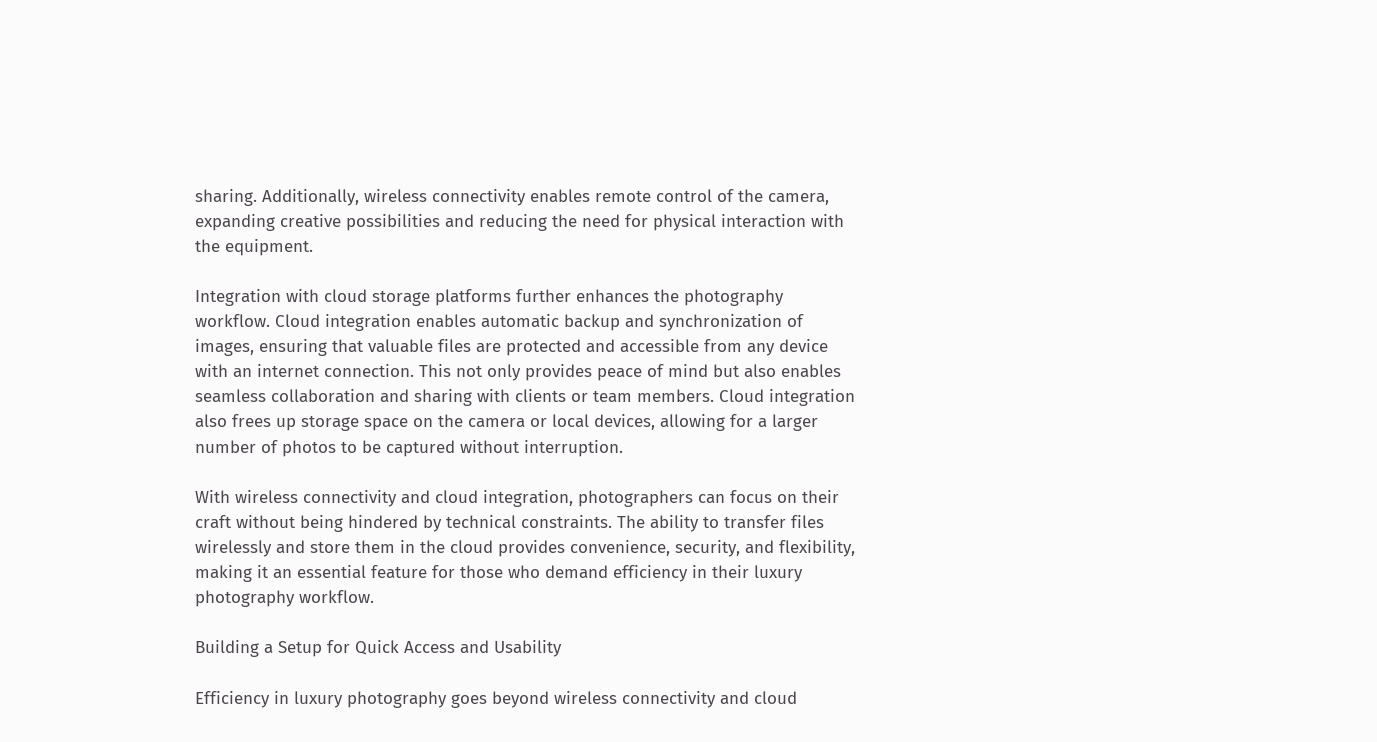sharing. Additionally, wireless connectivity enables remote control of the camera, expanding creative possibilities and reducing the need for physical interaction with the equipment.

Integration with cloud storage platforms further enhances the photography workflow. Cloud integration enables automatic backup and synchronization of images, ensuring that valuable files are protected and accessible from any device with an internet connection. This not only provides peace of mind but also enables seamless collaboration and sharing with clients or team members. Cloud integration also frees up storage space on the camera or local devices, allowing for a larger number of photos to be captured without interruption.

With wireless connectivity and cloud integration, photographers can focus on their craft without being hindered by technical constraints. The ability to transfer files wirelessly and store them in the cloud provides convenience, security, and flexibility, making it an essential feature for those who demand efficiency in their luxury photography workflow.

Building a Setup for Quick Access and Usability

Efficiency in luxury photography goes beyond wireless connectivity and cloud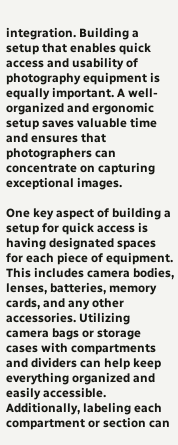integration. Building a setup that enables quick access and usability of photography equipment is equally important. A well-organized and ergonomic setup saves valuable time and ensures that photographers can concentrate on capturing exceptional images.

One key aspect of building a setup for quick access is having designated spaces for each piece of equipment. This includes camera bodies, lenses, batteries, memory cards, and any other accessories. Utilizing camera bags or storage cases with compartments and dividers can help keep everything organized and easily accessible. Additionally, labeling each compartment or section can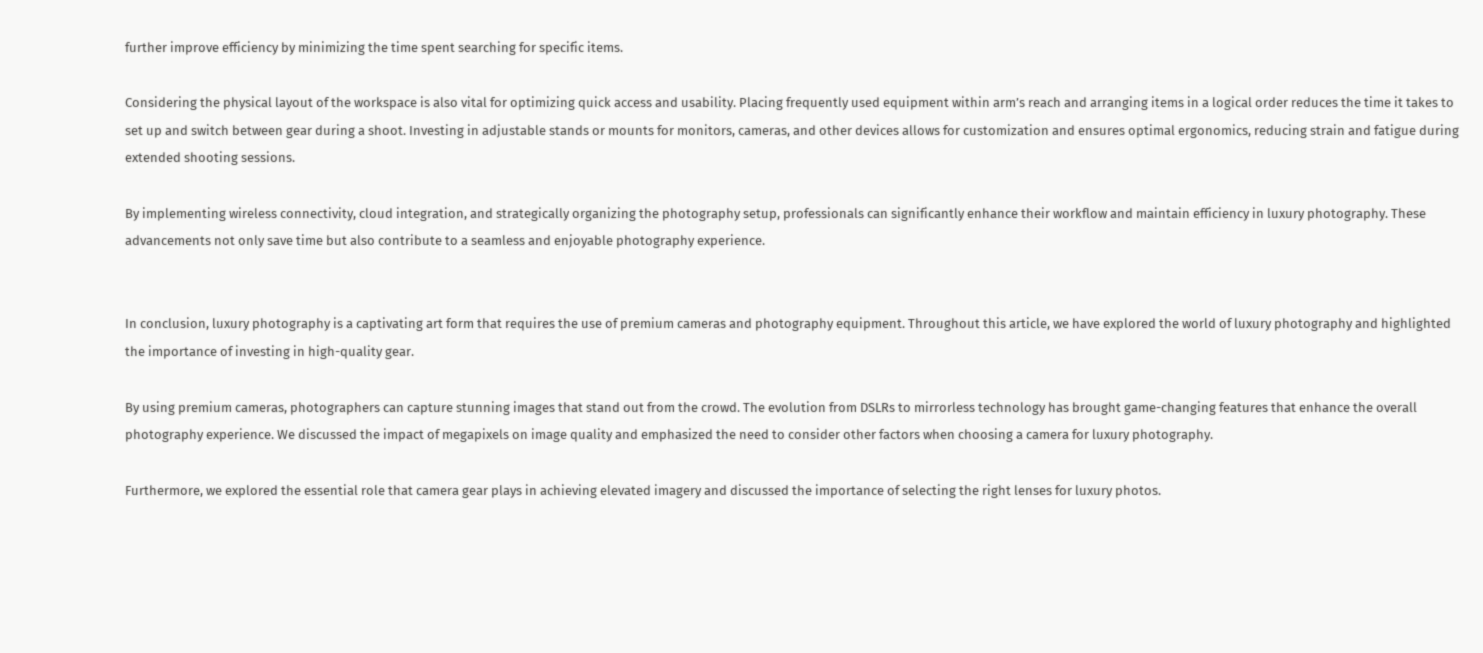further improve efficiency by minimizing the time spent searching for specific items.

Considering the physical layout of the workspace is also vital for optimizing quick access and usability. Placing frequently used equipment within arm’s reach and arranging items in a logical order reduces the time it takes to set up and switch between gear during a shoot. Investing in adjustable stands or mounts for monitors, cameras, and other devices allows for customization and ensures optimal ergonomics, reducing strain and fatigue during extended shooting sessions.

By implementing wireless connectivity, cloud integration, and strategically organizing the photography setup, professionals can significantly enhance their workflow and maintain efficiency in luxury photography. These advancements not only save time but also contribute to a seamless and enjoyable photography experience.


In conclusion, luxury photography is a captivating art form that requires the use of premium cameras and photography equipment. Throughout this article, we have explored the world of luxury photography and highlighted the importance of investing in high-quality gear.

By using premium cameras, photographers can capture stunning images that stand out from the crowd. The evolution from DSLRs to mirrorless technology has brought game-changing features that enhance the overall photography experience. We discussed the impact of megapixels on image quality and emphasized the need to consider other factors when choosing a camera for luxury photography.

Furthermore, we explored the essential role that camera gear plays in achieving elevated imagery and discussed the importance of selecting the right lenses for luxury photos.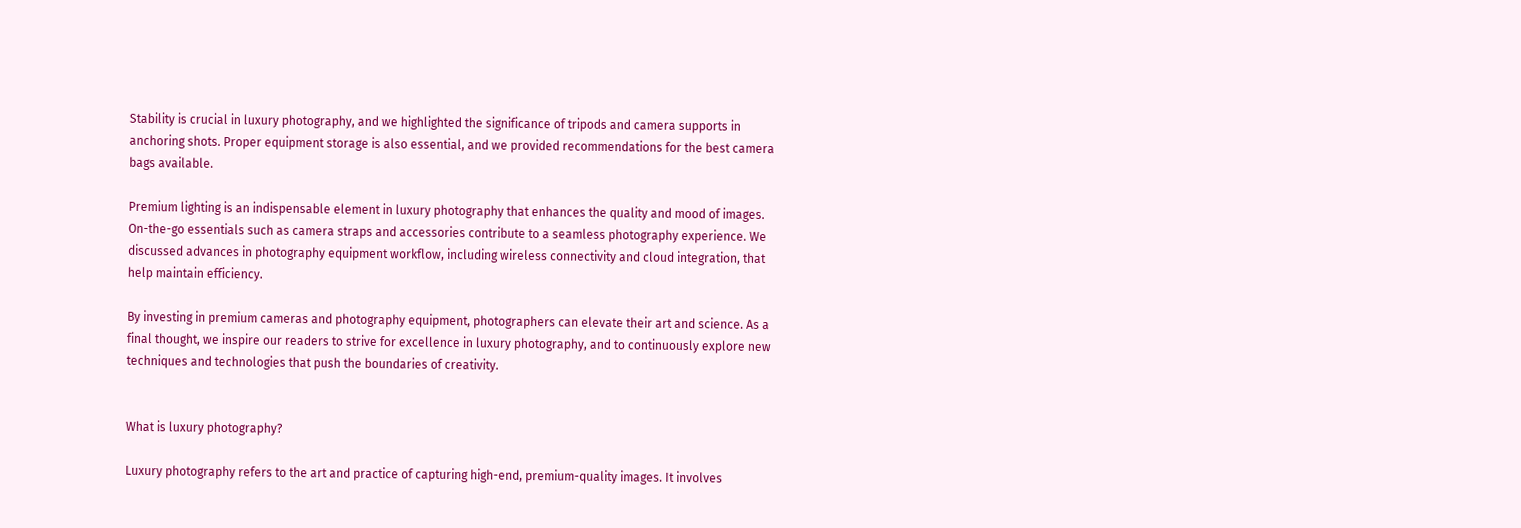Stability is crucial in luxury photography, and we highlighted the significance of tripods and camera supports in anchoring shots. Proper equipment storage is also essential, and we provided recommendations for the best camera bags available.

Premium lighting is an indispensable element in luxury photography that enhances the quality and mood of images. On-the-go essentials such as camera straps and accessories contribute to a seamless photography experience. We discussed advances in photography equipment workflow, including wireless connectivity and cloud integration, that help maintain efficiency.

By investing in premium cameras and photography equipment, photographers can elevate their art and science. As a final thought, we inspire our readers to strive for excellence in luxury photography, and to continuously explore new techniques and technologies that push the boundaries of creativity.


What is luxury photography?

Luxury photography refers to the art and practice of capturing high-end, premium-quality images. It involves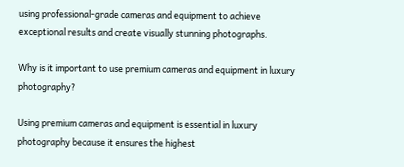using professional-grade cameras and equipment to achieve exceptional results and create visually stunning photographs.

Why is it important to use premium cameras and equipment in luxury photography?

Using premium cameras and equipment is essential in luxury photography because it ensures the highest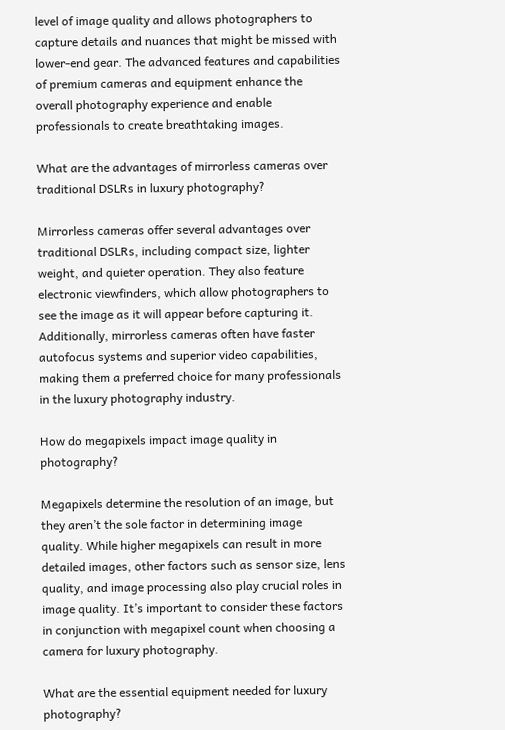level of image quality and allows photographers to capture details and nuances that might be missed with lower-end gear. The advanced features and capabilities of premium cameras and equipment enhance the overall photography experience and enable professionals to create breathtaking images.

What are the advantages of mirrorless cameras over traditional DSLRs in luxury photography?

Mirrorless cameras offer several advantages over traditional DSLRs, including compact size, lighter weight, and quieter operation. They also feature electronic viewfinders, which allow photographers to see the image as it will appear before capturing it. Additionally, mirrorless cameras often have faster autofocus systems and superior video capabilities, making them a preferred choice for many professionals in the luxury photography industry.

How do megapixels impact image quality in photography?

Megapixels determine the resolution of an image, but they aren’t the sole factor in determining image quality. While higher megapixels can result in more detailed images, other factors such as sensor size, lens quality, and image processing also play crucial roles in image quality. It’s important to consider these factors in conjunction with megapixel count when choosing a camera for luxury photography.

What are the essential equipment needed for luxury photography?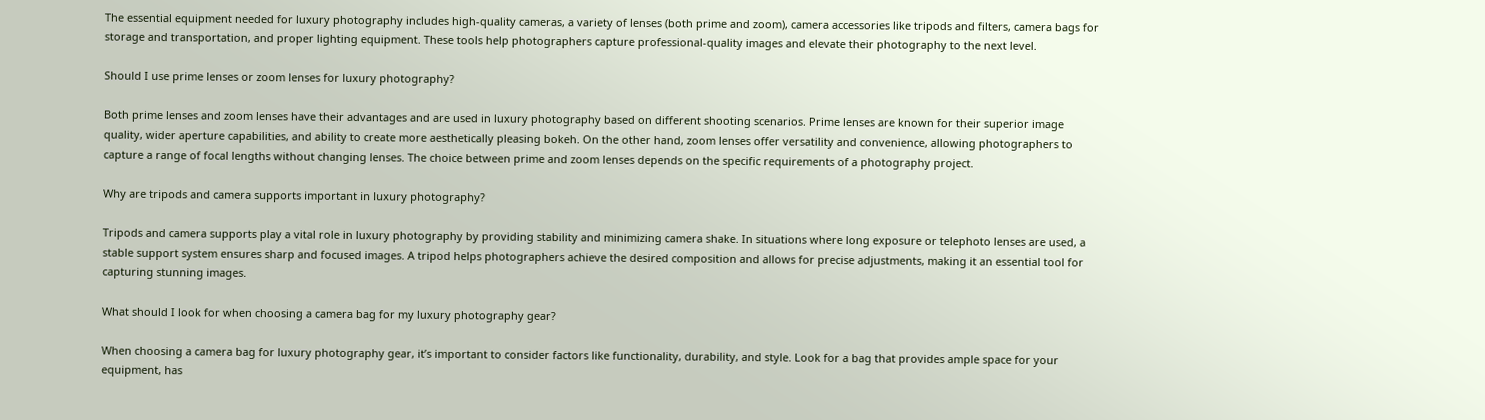The essential equipment needed for luxury photography includes high-quality cameras, a variety of lenses (both prime and zoom), camera accessories like tripods and filters, camera bags for storage and transportation, and proper lighting equipment. These tools help photographers capture professional-quality images and elevate their photography to the next level.

Should I use prime lenses or zoom lenses for luxury photography?

Both prime lenses and zoom lenses have their advantages and are used in luxury photography based on different shooting scenarios. Prime lenses are known for their superior image quality, wider aperture capabilities, and ability to create more aesthetically pleasing bokeh. On the other hand, zoom lenses offer versatility and convenience, allowing photographers to capture a range of focal lengths without changing lenses. The choice between prime and zoom lenses depends on the specific requirements of a photography project.

Why are tripods and camera supports important in luxury photography?

Tripods and camera supports play a vital role in luxury photography by providing stability and minimizing camera shake. In situations where long exposure or telephoto lenses are used, a stable support system ensures sharp and focused images. A tripod helps photographers achieve the desired composition and allows for precise adjustments, making it an essential tool for capturing stunning images.

What should I look for when choosing a camera bag for my luxury photography gear?

When choosing a camera bag for luxury photography gear, it’s important to consider factors like functionality, durability, and style. Look for a bag that provides ample space for your equipment, has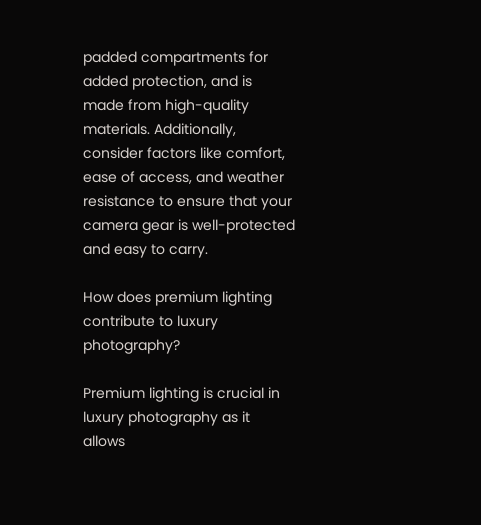padded compartments for added protection, and is made from high-quality materials. Additionally, consider factors like comfort, ease of access, and weather resistance to ensure that your camera gear is well-protected and easy to carry.

How does premium lighting contribute to luxury photography?

Premium lighting is crucial in luxury photography as it allows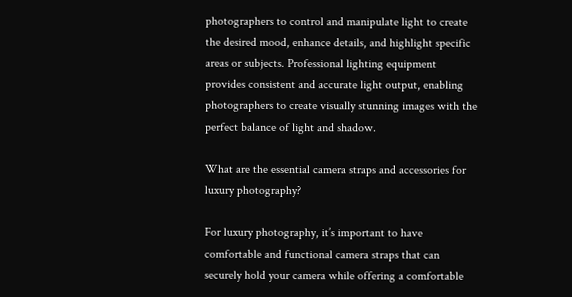photographers to control and manipulate light to create the desired mood, enhance details, and highlight specific areas or subjects. Professional lighting equipment provides consistent and accurate light output, enabling photographers to create visually stunning images with the perfect balance of light and shadow.

What are the essential camera straps and accessories for luxury photography?

For luxury photography, it’s important to have comfortable and functional camera straps that can securely hold your camera while offering a comfortable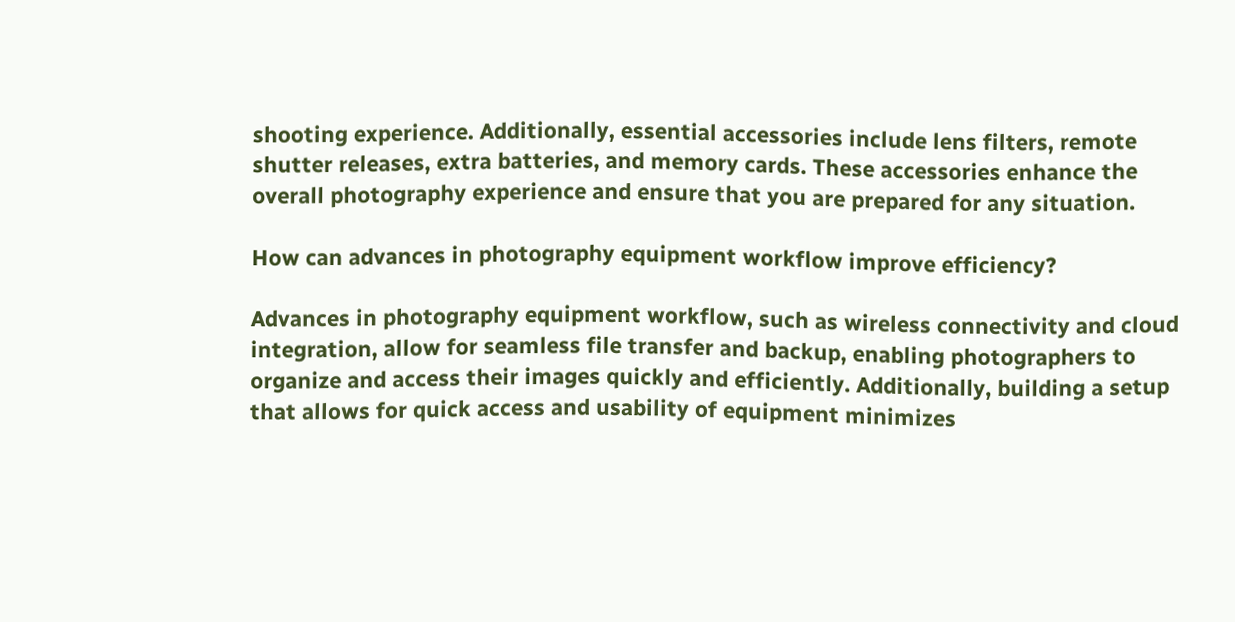shooting experience. Additionally, essential accessories include lens filters, remote shutter releases, extra batteries, and memory cards. These accessories enhance the overall photography experience and ensure that you are prepared for any situation.

How can advances in photography equipment workflow improve efficiency?

Advances in photography equipment workflow, such as wireless connectivity and cloud integration, allow for seamless file transfer and backup, enabling photographers to organize and access their images quickly and efficiently. Additionally, building a setup that allows for quick access and usability of equipment minimizes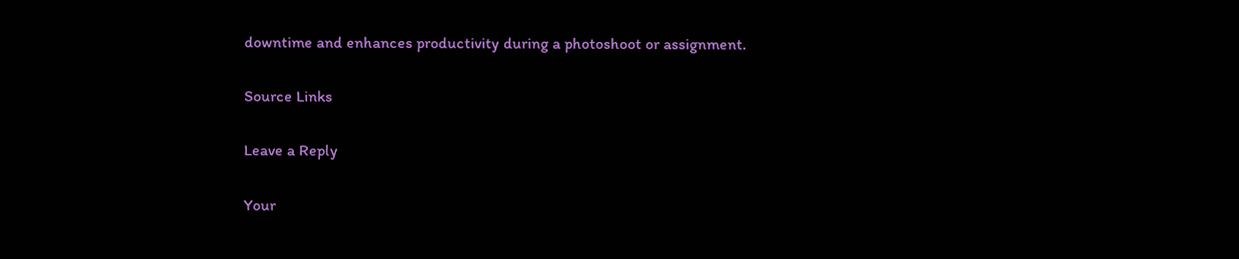downtime and enhances productivity during a photoshoot or assignment.

Source Links

Leave a Reply

Your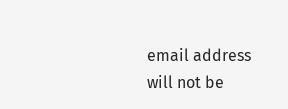email address will not be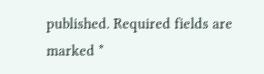published. Required fields are marked *